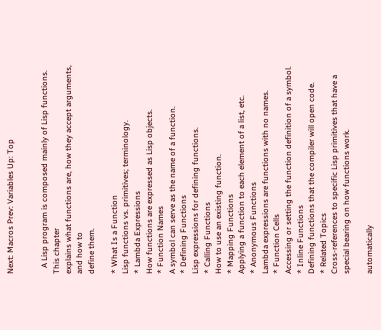Next: Macros Prev: Variables Up: Top


   A Lisp program is composed mainly of Lisp functions.  This chapter
explains what functions are, how they accept arguments, and how to
define them.

* What Is a Function
Lisp functions vs. primitives; terminology.
* Lambda Expressions
How functions are expressed as Lisp objects.
* Function Names
A symbol can serve as the name of a function.
* Defining Functions
Lisp expressions for defining functions.
* Calling Functions
How to use an existing function.
* Mapping Functions
Applying a function to each element of a list, etc.
* Anonymous Functions
Lambda expressions are functions with no names.
* Function Cells
Accessing or setting the function definition of a symbol.
* Inline Functions
Defining functions that the compiler will open code.
* Related Topics
Cross-references to specific Lisp primitives that have a special bearing on how functions work.

automatically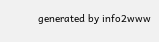generated by info2www